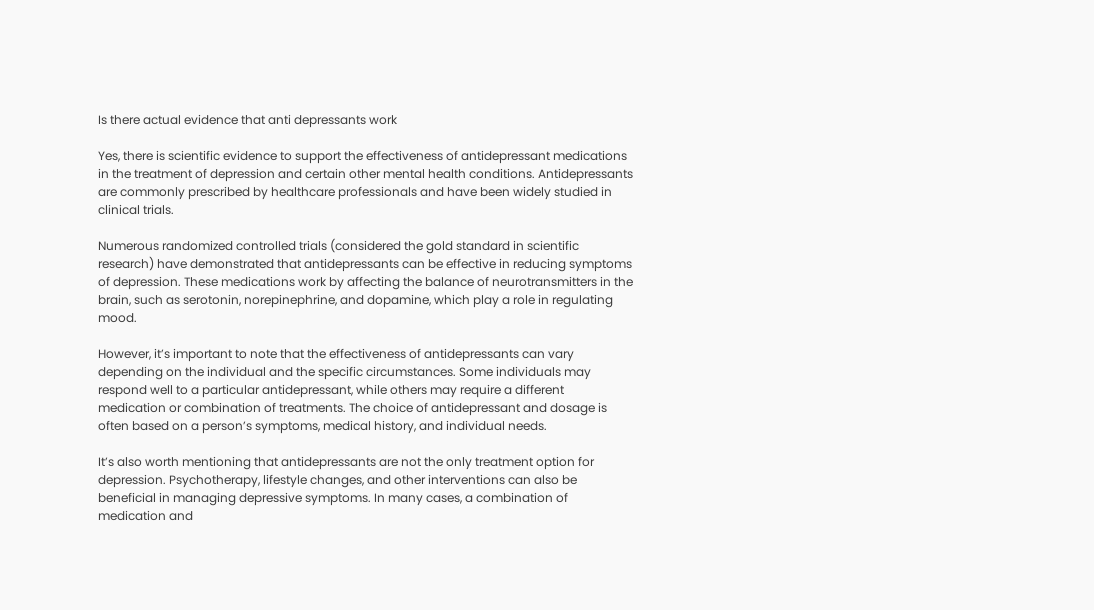Is there actual evidence that anti depressants work

Yes, there is scientific evidence to support the effectiveness of antidepressant medications in the treatment of depression and certain other mental health conditions. Antidepressants are commonly prescribed by healthcare professionals and have been widely studied in clinical trials.

Numerous randomized controlled trials (considered the gold standard in scientific research) have demonstrated that antidepressants can be effective in reducing symptoms of depression. These medications work by affecting the balance of neurotransmitters in the brain, such as serotonin, norepinephrine, and dopamine, which play a role in regulating mood.

However, it’s important to note that the effectiveness of antidepressants can vary depending on the individual and the specific circumstances. Some individuals may respond well to a particular antidepressant, while others may require a different medication or combination of treatments. The choice of antidepressant and dosage is often based on a person’s symptoms, medical history, and individual needs.

It’s also worth mentioning that antidepressants are not the only treatment option for depression. Psychotherapy, lifestyle changes, and other interventions can also be beneficial in managing depressive symptoms. In many cases, a combination of medication and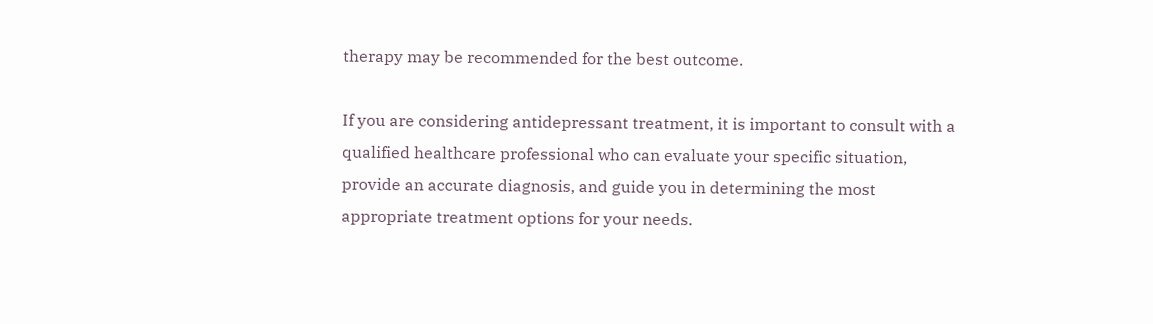therapy may be recommended for the best outcome.

If you are considering antidepressant treatment, it is important to consult with a qualified healthcare professional who can evaluate your specific situation, provide an accurate diagnosis, and guide you in determining the most appropriate treatment options for your needs.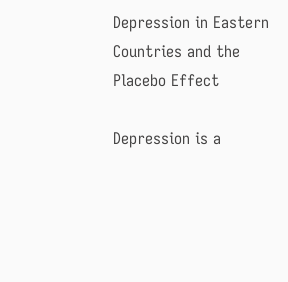Depression in Eastern Countries and the Placebo Effect

Depression is a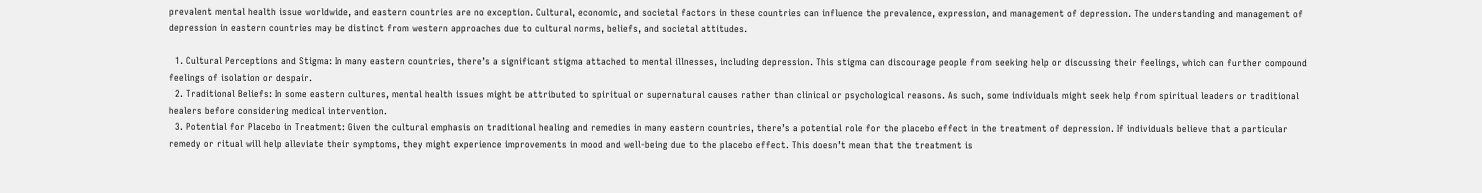prevalent mental health issue worldwide, and eastern countries are no exception. Cultural, economic, and societal factors in these countries can influence the prevalence, expression, and management of depression. The understanding and management of depression in eastern countries may be distinct from western approaches due to cultural norms, beliefs, and societal attitudes.

  1. Cultural Perceptions and Stigma: In many eastern countries, there’s a significant stigma attached to mental illnesses, including depression. This stigma can discourage people from seeking help or discussing their feelings, which can further compound feelings of isolation or despair.
  2. Traditional Beliefs: In some eastern cultures, mental health issues might be attributed to spiritual or supernatural causes rather than clinical or psychological reasons. As such, some individuals might seek help from spiritual leaders or traditional healers before considering medical intervention.
  3. Potential for Placebo in Treatment: Given the cultural emphasis on traditional healing and remedies in many eastern countries, there’s a potential role for the placebo effect in the treatment of depression. If individuals believe that a particular remedy or ritual will help alleviate their symptoms, they might experience improvements in mood and well-being due to the placebo effect. This doesn’t mean that the treatment is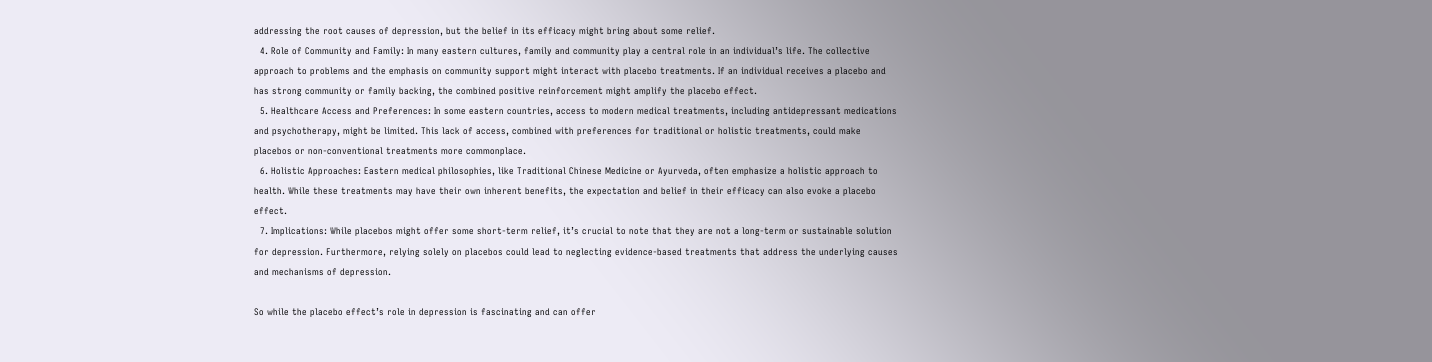addressing the root causes of depression, but the belief in its efficacy might bring about some relief.
  4. Role of Community and Family: In many eastern cultures, family and community play a central role in an individual’s life. The collective approach to problems and the emphasis on community support might interact with placebo treatments. If an individual receives a placebo and has strong community or family backing, the combined positive reinforcement might amplify the placebo effect.
  5. Healthcare Access and Preferences: In some eastern countries, access to modern medical treatments, including antidepressant medications and psychotherapy, might be limited. This lack of access, combined with preferences for traditional or holistic treatments, could make placebos or non-conventional treatments more commonplace.
  6. Holistic Approaches: Eastern medical philosophies, like Traditional Chinese Medicine or Ayurveda, often emphasize a holistic approach to health. While these treatments may have their own inherent benefits, the expectation and belief in their efficacy can also evoke a placebo effect.
  7. Implications: While placebos might offer some short-term relief, it’s crucial to note that they are not a long-term or sustainable solution for depression. Furthermore, relying solely on placebos could lead to neglecting evidence-based treatments that address the underlying causes and mechanisms of depression.

So while the placebo effect’s role in depression is fascinating and can offer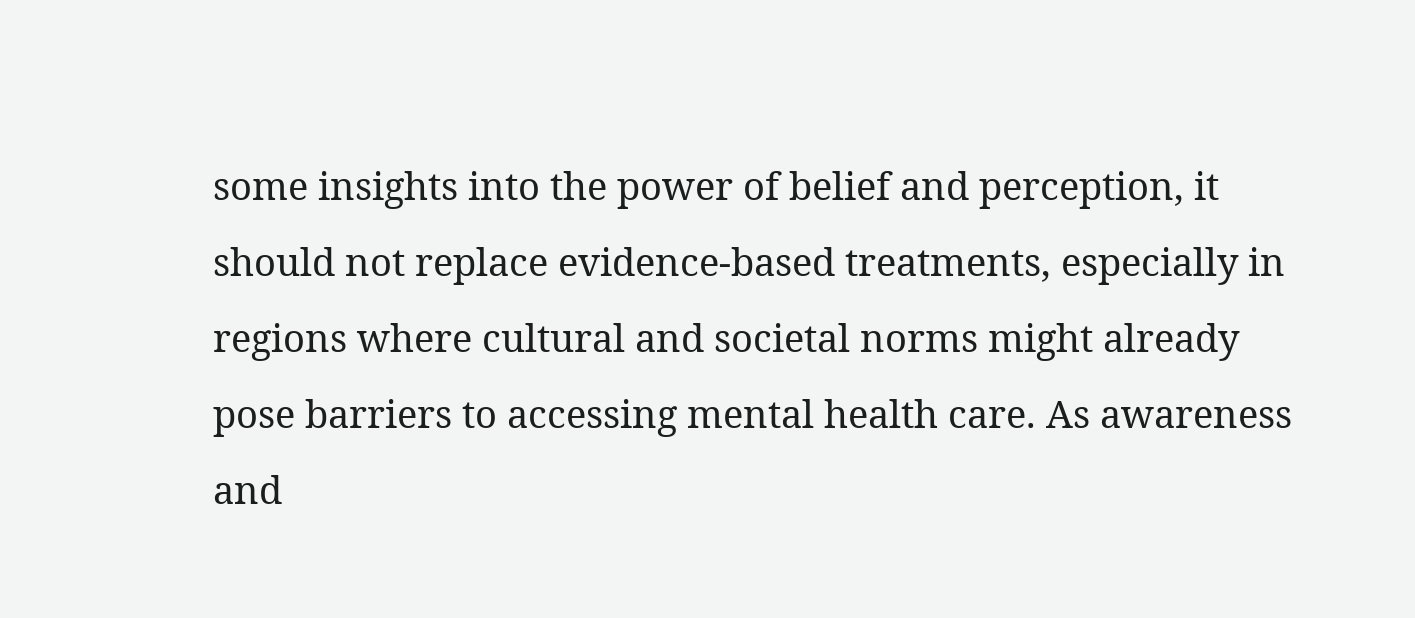some insights into the power of belief and perception, it should not replace evidence-based treatments, especially in regions where cultural and societal norms might already pose barriers to accessing mental health care. As awareness and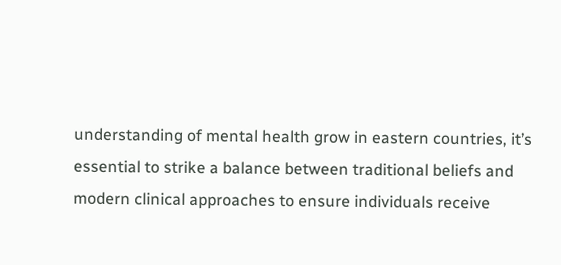understanding of mental health grow in eastern countries, it’s essential to strike a balance between traditional beliefs and modern clinical approaches to ensure individuals receive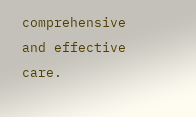comprehensive and effective care.